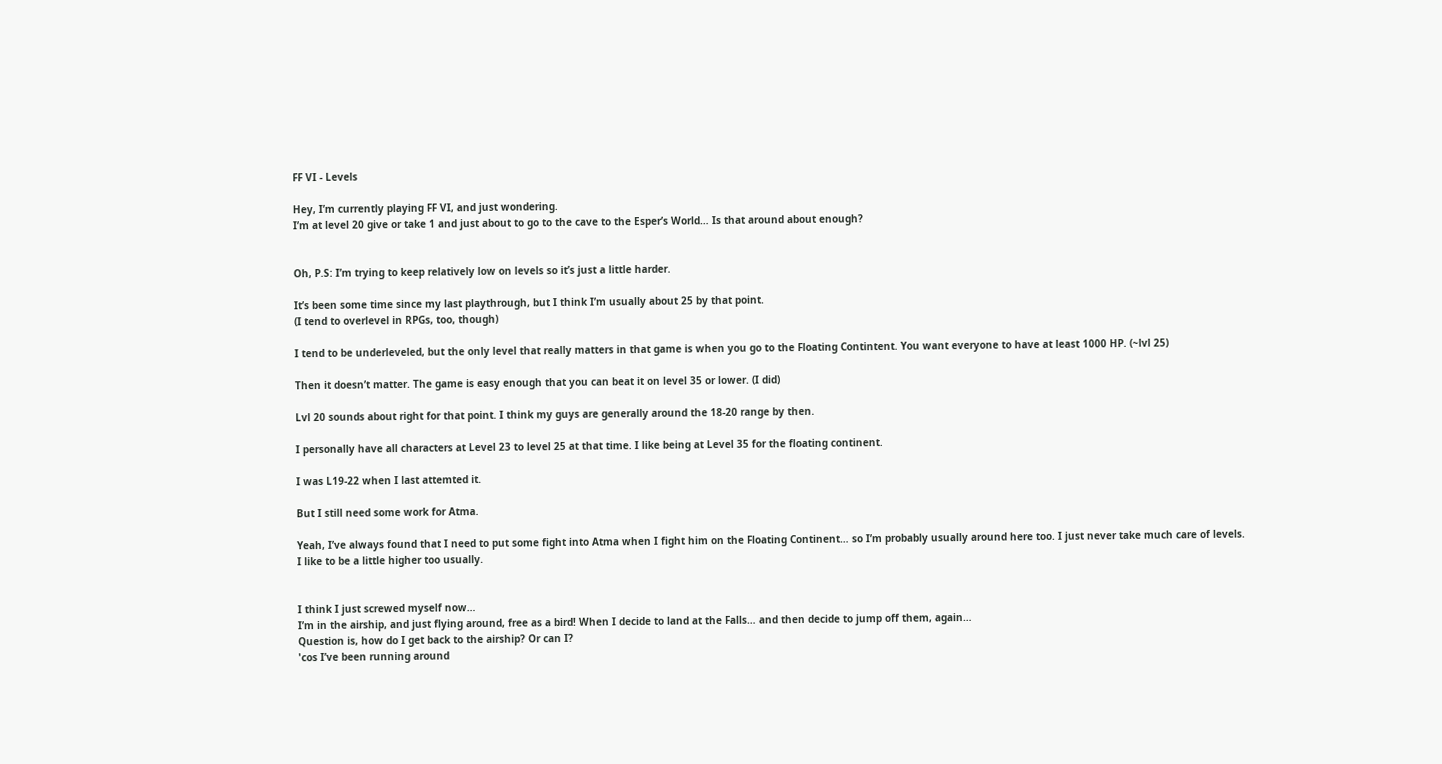FF VI - Levels

Hey, I’m currently playing FF VI, and just wondering.
I’m at level 20 give or take 1 and just about to go to the cave to the Esper’s World… Is that around about enough?


Oh, P.S: I’m trying to keep relatively low on levels so it’s just a little harder.

It’s been some time since my last playthrough, but I think I’m usually about 25 by that point.
(I tend to overlevel in RPGs, too, though)

I tend to be underleveled, but the only level that really matters in that game is when you go to the Floating Contintent. You want everyone to have at least 1000 HP. (~lvl 25)

Then it doesn’t matter. The game is easy enough that you can beat it on level 35 or lower. (I did)

Lvl 20 sounds about right for that point. I think my guys are generally around the 18-20 range by then.

I personally have all characters at Level 23 to level 25 at that time. I like being at Level 35 for the floating continent.

I was L19-22 when I last attemted it.

But I still need some work for Atma.

Yeah, I’ve always found that I need to put some fight into Atma when I fight him on the Floating Continent… so I’m probably usually around here too. I just never take much care of levels.
I like to be a little higher too usually.


I think I just screwed myself now…
I’m in the airship, and just flying around, free as a bird! When I decide to land at the Falls… and then decide to jump off them, again…
Question is, how do I get back to the airship? Or can I?
'cos I’ve been running around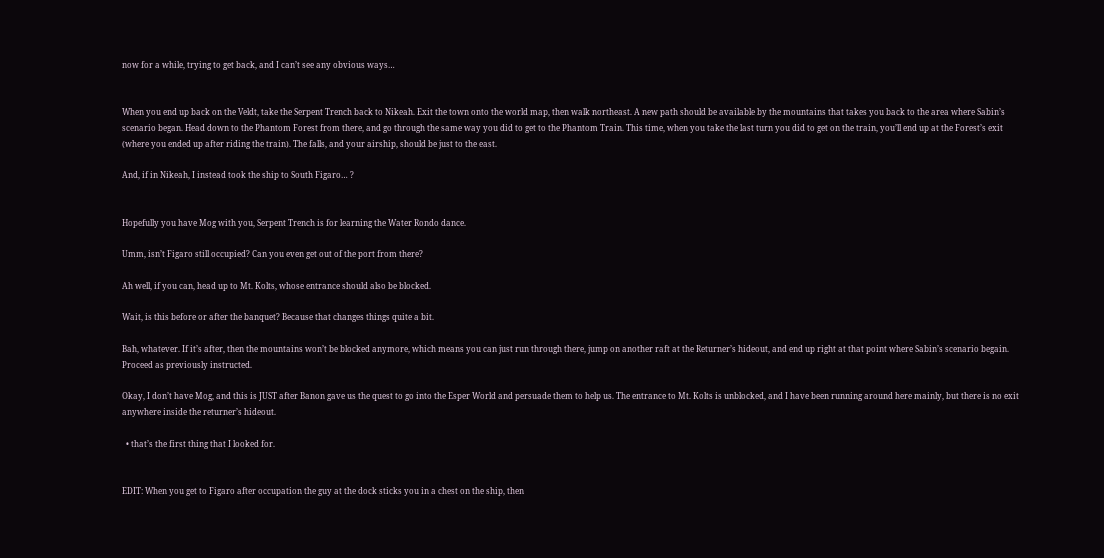now for a while, trying to get back, and I can’t see any obvious ways…


When you end up back on the Veldt, take the Serpent Trench back to Nikeah. Exit the town onto the world map, then walk northeast. A new path should be available by the mountains that takes you back to the area where Sabin’s scenario began. Head down to the Phantom Forest from there, and go through the same way you did to get to the Phantom Train. This time, when you take the last turn you did to get on the train, you’ll end up at the Forest’s exit (where you ended up after riding the train). The falls, and your airship, should be just to the east.

And, if in Nikeah, I instead took the ship to South Figaro… ?


Hopefully you have Mog with you, Serpent Trench is for learning the Water Rondo dance.

Umm, isn’t Figaro still occupied? Can you even get out of the port from there?

Ah well, if you can, head up to Mt. Kolts, whose entrance should also be blocked.

Wait, is this before or after the banquet? Because that changes things quite a bit.

Bah, whatever. If it’s after, then the mountains won’t be blocked anymore, which means you can just run through there, jump on another raft at the Returner’s hideout, and end up right at that point where Sabin’s scenario begain. Proceed as previously instructed.

Okay, I don’t have Mog, and this is JUST after Banon gave us the quest to go into the Esper World and persuade them to help us. The entrance to Mt. Kolts is unblocked, and I have been running around here mainly, but there is no exit anywhere inside the returner’s hideout.

  • that’s the first thing that I looked for.


EDIT: When you get to Figaro after occupation the guy at the dock sticks you in a chest on the ship, then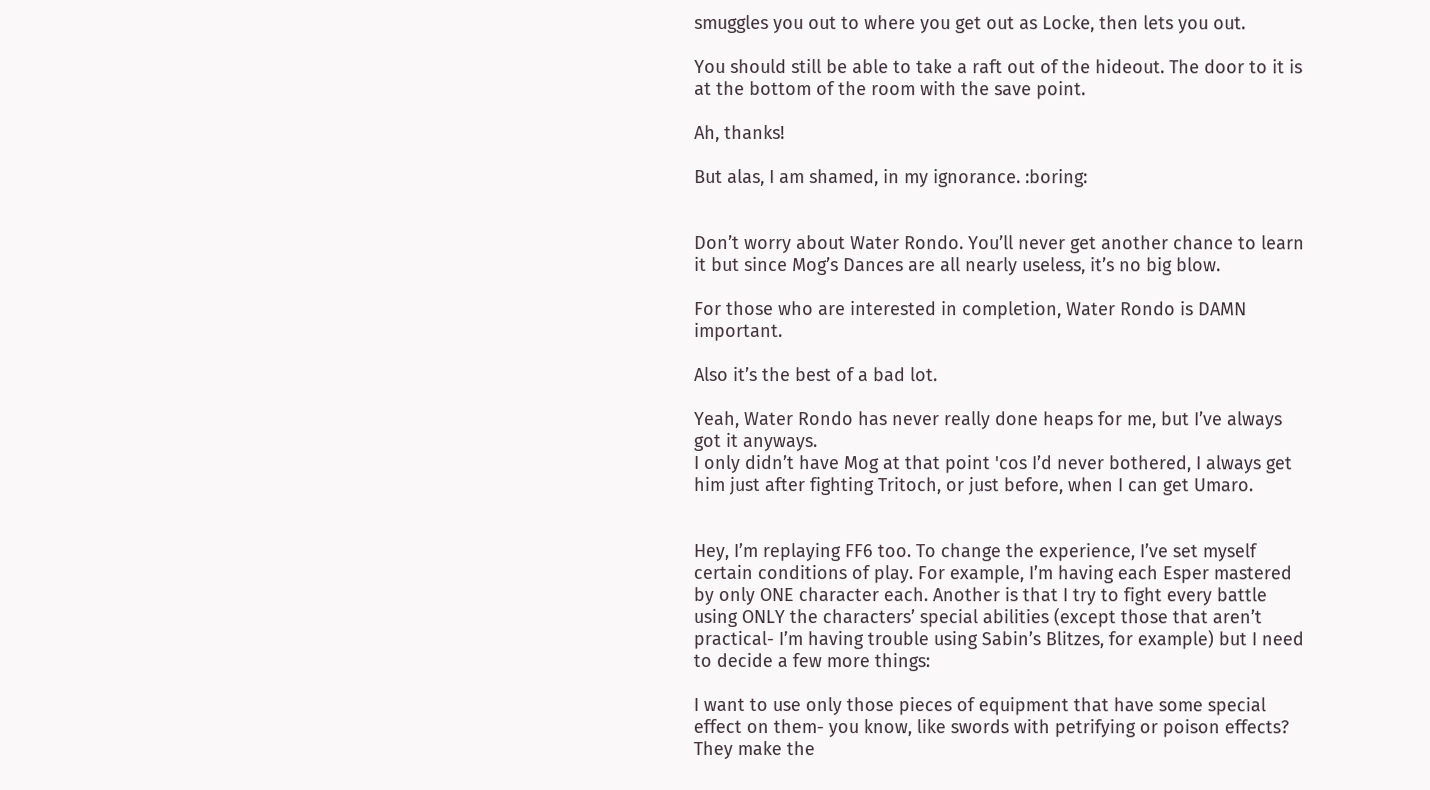smuggles you out to where you get out as Locke, then lets you out.

You should still be able to take a raft out of the hideout. The door to it is at the bottom of the room with the save point.

Ah, thanks!

But alas, I am shamed, in my ignorance. :boring:


Don’t worry about Water Rondo. You’ll never get another chance to learn it but since Mog’s Dances are all nearly useless, it’s no big blow.

For those who are interested in completion, Water Rondo is DAMN important.

Also it’s the best of a bad lot.

Yeah, Water Rondo has never really done heaps for me, but I’ve always got it anyways.
I only didn’t have Mog at that point 'cos I’d never bothered, I always get him just after fighting Tritoch, or just before, when I can get Umaro.


Hey, I’m replaying FF6 too. To change the experience, I’ve set myself certain conditions of play. For example, I’m having each Esper mastered by only ONE character each. Another is that I try to fight every battle using ONLY the characters’ special abilities (except those that aren’t practical- I’m having trouble using Sabin’s Blitzes, for example) but I need to decide a few more things:

I want to use only those pieces of equipment that have some special effect on them- you know, like swords with petrifying or poison effects? They make the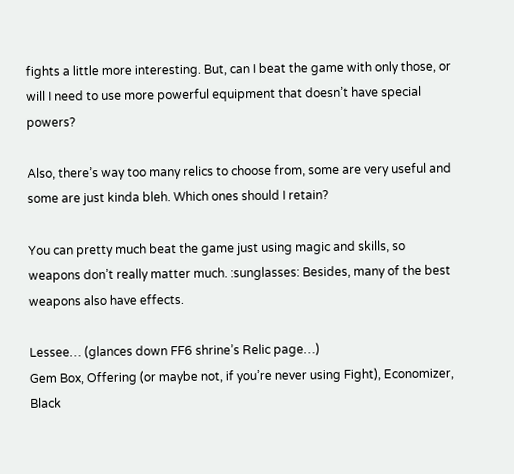fights a little more interesting. But, can I beat the game with only those, or will I need to use more powerful equipment that doesn’t have special powers?

Also, there’s way too many relics to choose from, some are very useful and some are just kinda bleh. Which ones should I retain?

You can pretty much beat the game just using magic and skills, so weapons don’t really matter much. :sunglasses: Besides, many of the best weapons also have effects.

Lessee… (glances down FF6 shrine’s Relic page…)
Gem Box, Offering (or maybe not, if you’re never using Fight), Economizer, Black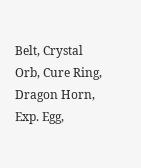Belt, Crystal Orb, Cure Ring, Dragon Horn, Exp. Egg,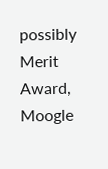possibly Merit Award, Moogle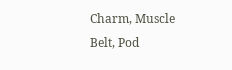Charm, Muscle Belt, Pod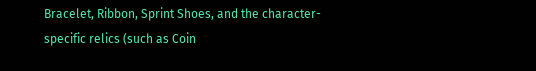Bracelet, Ribbon, Sprint Shoes, and the character-specific relics (such as Coin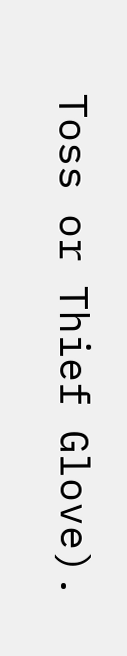Toss or Thief Glove).